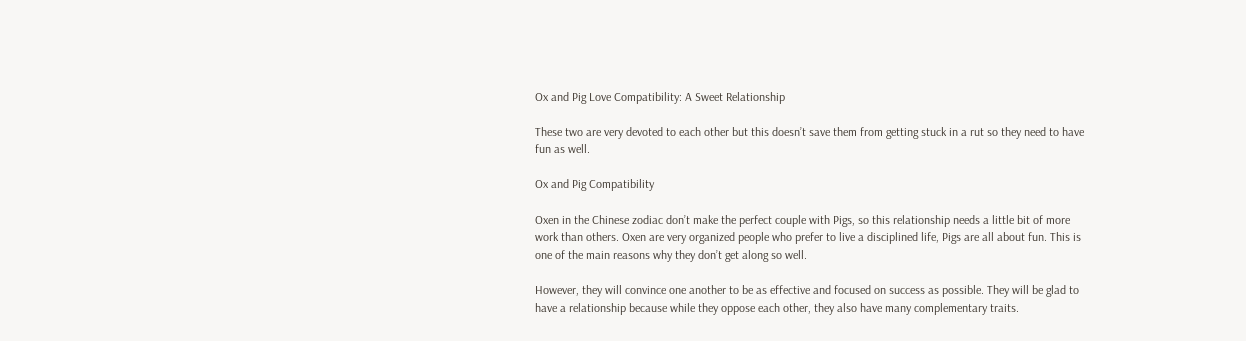Ox and Pig Love Compatibility: A Sweet Relationship

These two are very devoted to each other but this doesn’t save them from getting stuck in a rut so they need to have fun as well.

Ox and Pig Compatibility

Oxen in the Chinese zodiac don’t make the perfect couple with Pigs, so this relationship needs a little bit of more work than others. Oxen are very organized people who prefer to live a disciplined life, Pigs are all about fun. This is one of the main reasons why they don’t get along so well.

However, they will convince one another to be as effective and focused on success as possible. They will be glad to have a relationship because while they oppose each other, they also have many complementary traits.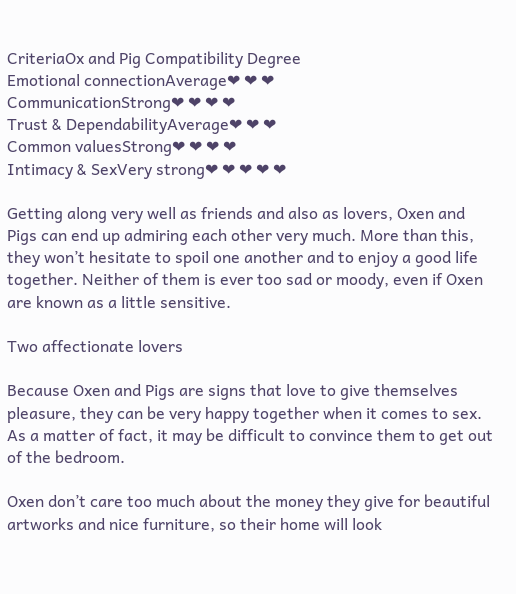CriteriaOx and Pig Compatibility Degree
Emotional connectionAverage❤ ❤ ❤
CommunicationStrong❤ ❤ ❤ ❤
Trust & DependabilityAverage❤ ❤ ❤
Common valuesStrong❤ ❤ ❤ ❤
Intimacy & SexVery strong❤ ❤ ❤ ❤ ❤

Getting along very well as friends and also as lovers, Oxen and Pigs can end up admiring each other very much. More than this, they won’t hesitate to spoil one another and to enjoy a good life together. Neither of them is ever too sad or moody, even if Oxen are known as a little sensitive.

Two affectionate lovers

Because Oxen and Pigs are signs that love to give themselves pleasure, they can be very happy together when it comes to sex. As a matter of fact, it may be difficult to convince them to get out of the bedroom.

Oxen don’t care too much about the money they give for beautiful artworks and nice furniture, so their home will look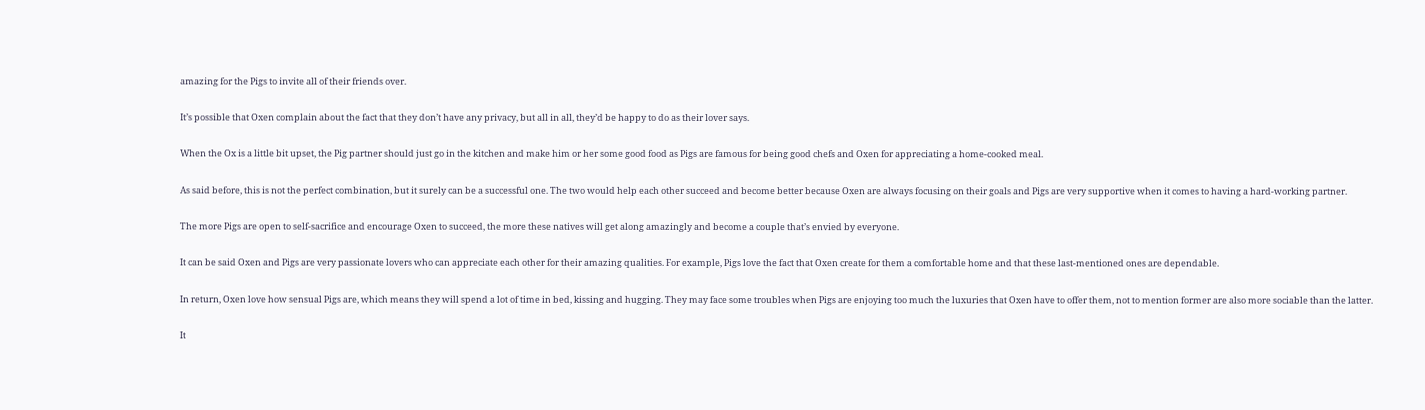amazing for the Pigs to invite all of their friends over.

It’s possible that Oxen complain about the fact that they don’t have any privacy, but all in all, they’d be happy to do as their lover says.

When the Ox is a little bit upset, the Pig partner should just go in the kitchen and make him or her some good food as Pigs are famous for being good chefs and Oxen for appreciating a home-cooked meal.

As said before, this is not the perfect combination, but it surely can be a successful one. The two would help each other succeed and become better because Oxen are always focusing on their goals and Pigs are very supportive when it comes to having a hard-working partner.

The more Pigs are open to self-sacrifice and encourage Oxen to succeed, the more these natives will get along amazingly and become a couple that’s envied by everyone.

It can be said Oxen and Pigs are very passionate lovers who can appreciate each other for their amazing qualities. For example, Pigs love the fact that Oxen create for them a comfortable home and that these last-mentioned ones are dependable.

In return, Oxen love how sensual Pigs are, which means they will spend a lot of time in bed, kissing and hugging. They may face some troubles when Pigs are enjoying too much the luxuries that Oxen have to offer them, not to mention former are also more sociable than the latter.

It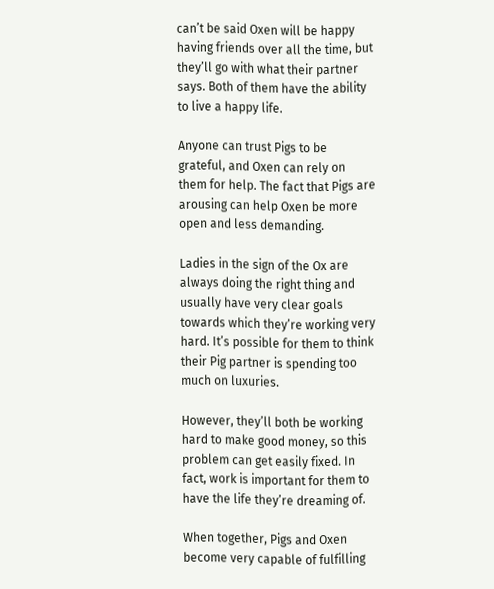can’t be said Oxen will be happy having friends over all the time, but they’ll go with what their partner says. Both of them have the ability to live a happy life.

Anyone can trust Pigs to be grateful, and Oxen can rely on them for help. The fact that Pigs are arousing can help Oxen be more open and less demanding.

Ladies in the sign of the Ox are always doing the right thing and usually have very clear goals towards which they’re working very hard. It’s possible for them to think their Pig partner is spending too much on luxuries.

However, they’ll both be working hard to make good money, so this problem can get easily fixed. In fact, work is important for them to have the life they’re dreaming of.

When together, Pigs and Oxen become very capable of fulfilling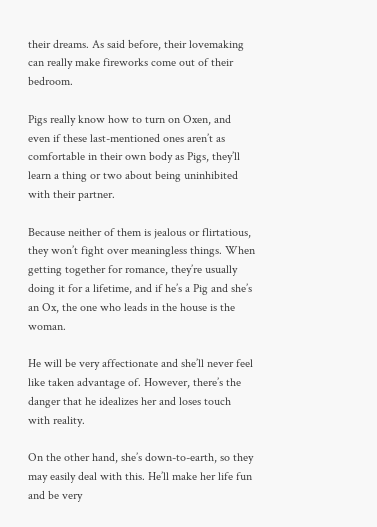their dreams. As said before, their lovemaking can really make fireworks come out of their bedroom.

Pigs really know how to turn on Oxen, and even if these last-mentioned ones aren’t as comfortable in their own body as Pigs, they’ll learn a thing or two about being uninhibited with their partner.

Because neither of them is jealous or flirtatious, they won’t fight over meaningless things. When getting together for romance, they’re usually doing it for a lifetime, and if he’s a Pig and she’s an Ox, the one who leads in the house is the woman.

He will be very affectionate and she’ll never feel like taken advantage of. However, there’s the danger that he idealizes her and loses touch with reality.

On the other hand, she’s down-to-earth, so they may easily deal with this. He’ll make her life fun and be very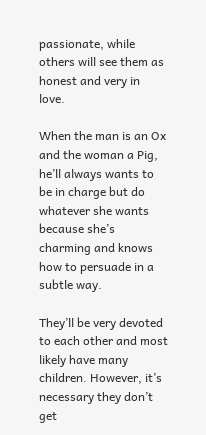passionate, while others will see them as honest and very in love.

When the man is an Ox and the woman a Pig, he’ll always wants to be in charge but do whatever she wants because she’s charming and knows how to persuade in a subtle way.

They’ll be very devoted to each other and most likely have many children. However, it’s necessary they don’t get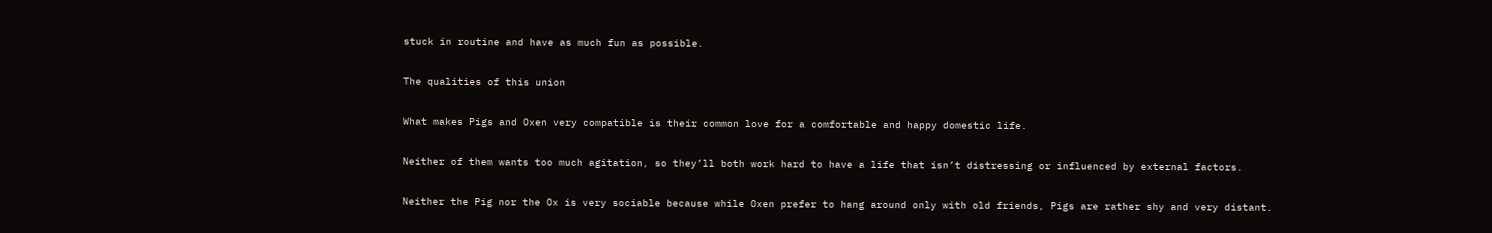stuck in routine and have as much fun as possible.

The qualities of this union

What makes Pigs and Oxen very compatible is their common love for a comfortable and happy domestic life.

Neither of them wants too much agitation, so they’ll both work hard to have a life that isn’t distressing or influenced by external factors.

Neither the Pig nor the Ox is very sociable because while Oxen prefer to hang around only with old friends, Pigs are rather shy and very distant.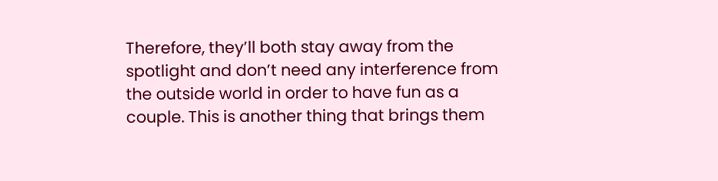Therefore, they’ll both stay away from the spotlight and don’t need any interference from the outside world in order to have fun as a couple. This is another thing that brings them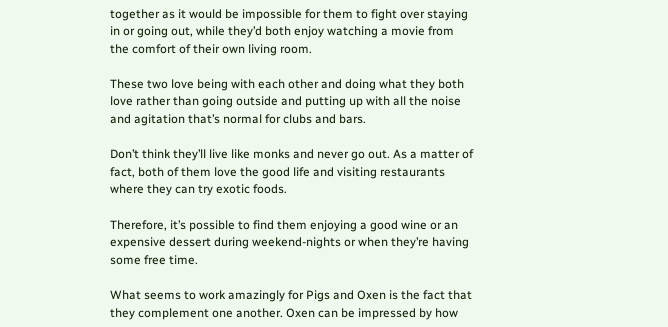together as it would be impossible for them to fight over staying in or going out, while they’d both enjoy watching a movie from the comfort of their own living room.

These two love being with each other and doing what they both love rather than going outside and putting up with all the noise and agitation that’s normal for clubs and bars.

Don’t think they’ll live like monks and never go out. As a matter of fact, both of them love the good life and visiting restaurants where they can try exotic foods.

Therefore, it’s possible to find them enjoying a good wine or an expensive dessert during weekend-nights or when they’re having some free time.

What seems to work amazingly for Pigs and Oxen is the fact that they complement one another. Oxen can be impressed by how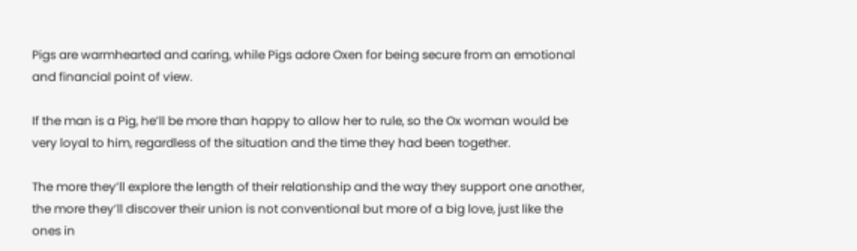Pigs are warmhearted and caring, while Pigs adore Oxen for being secure from an emotional and financial point of view.

If the man is a Pig, he’ll be more than happy to allow her to rule, so the Ox woman would be very loyal to him, regardless of the situation and the time they had been together.

The more they’ll explore the length of their relationship and the way they support one another, the more they’ll discover their union is not conventional but more of a big love, just like the ones in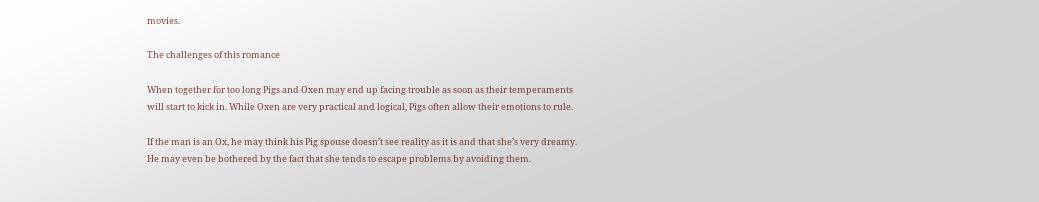movies.

The challenges of this romance

When together for too long Pigs and Oxen may end up facing trouble as soon as their temperaments will start to kick in. While Oxen are very practical and logical, Pigs often allow their emotions to rule.

If the man is an Ox, he may think his Pig spouse doesn’t see reality as it is and that she’s very dreamy. He may even be bothered by the fact that she tends to escape problems by avoiding them.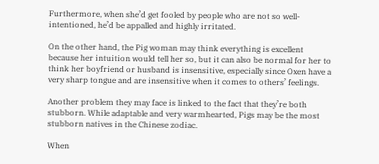Furthermore, when she’d get fooled by people who are not so well-intentioned, he’d be appalled and highly irritated.

On the other hand, the Pig woman may think everything is excellent because her intuition would tell her so, but it can also be normal for her to think her boyfriend or husband is insensitive, especially since Oxen have a very sharp tongue and are insensitive when it comes to others’ feelings.

Another problem they may face is linked to the fact that they’re both stubborn. While adaptable and very warmhearted, Pigs may be the most stubborn natives in the Chinese zodiac.

When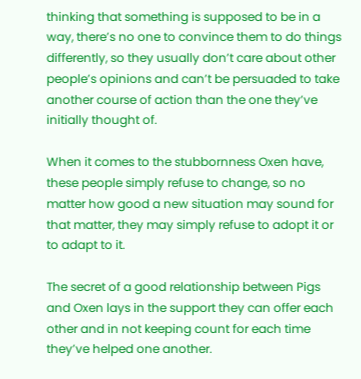thinking that something is supposed to be in a way, there’s no one to convince them to do things differently, so they usually don’t care about other people’s opinions and can’t be persuaded to take another course of action than the one they’ve initially thought of.

When it comes to the stubbornness Oxen have, these people simply refuse to change, so no matter how good a new situation may sound for that matter, they may simply refuse to adopt it or to adapt to it.

The secret of a good relationship between Pigs and Oxen lays in the support they can offer each other and in not keeping count for each time they’ve helped one another.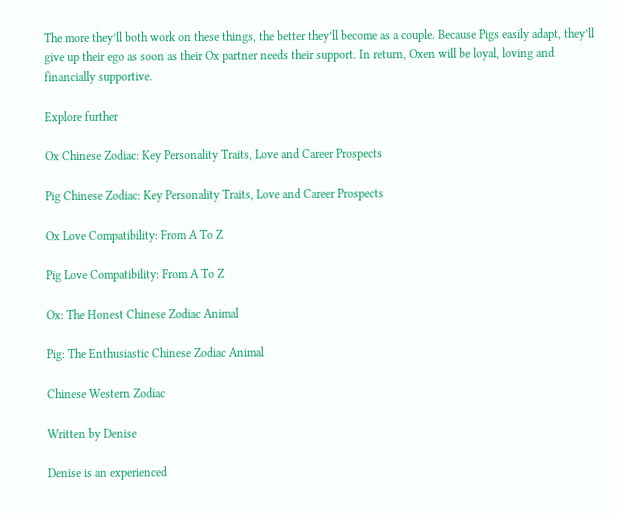The more they’ll both work on these things, the better they’ll become as a couple. Because Pigs easily adapt, they’ll give up their ego as soon as their Ox partner needs their support. In return, Oxen will be loyal, loving and financially supportive.

Explore further

Ox Chinese Zodiac: Key Personality Traits, Love and Career Prospects

Pig Chinese Zodiac: Key Personality Traits, Love and Career Prospects

Ox Love Compatibility: From A To Z

Pig Love Compatibility: From A To Z

Ox: The Honest Chinese Zodiac Animal

Pig: The Enthusiastic Chinese Zodiac Animal

Chinese Western Zodiac

Written by Denise

Denise is an experienced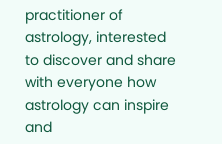practitioner of astrology, interested to discover and share with everyone how astrology can inspire and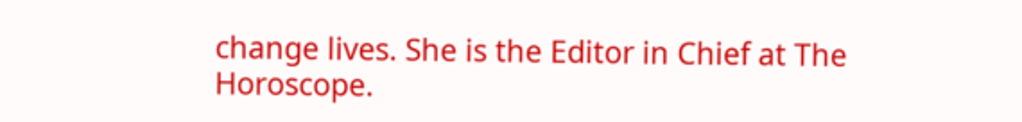change lives. She is the Editor in Chief at The Horoscope.